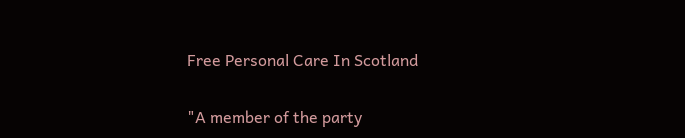Free Personal Care In Scotland

"A member of the party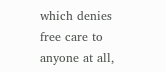which denies free care to anyone at all,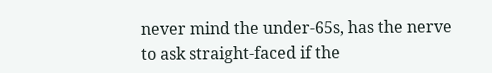never mind the under-65s, has the nerve to ask straight-faced if the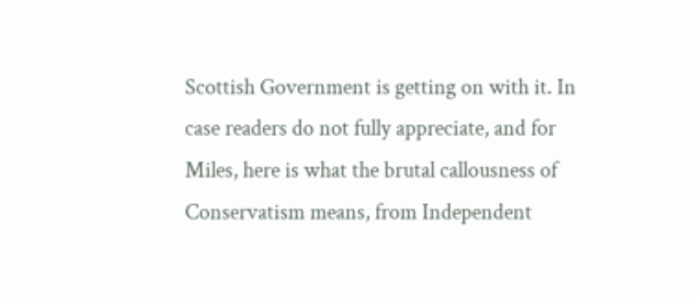Scottish Government is getting on with it. In case readers do not fully appreciate, and for Miles, here is what the brutal callousness of Conservatism means, from Independent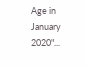Age in January 2020"...